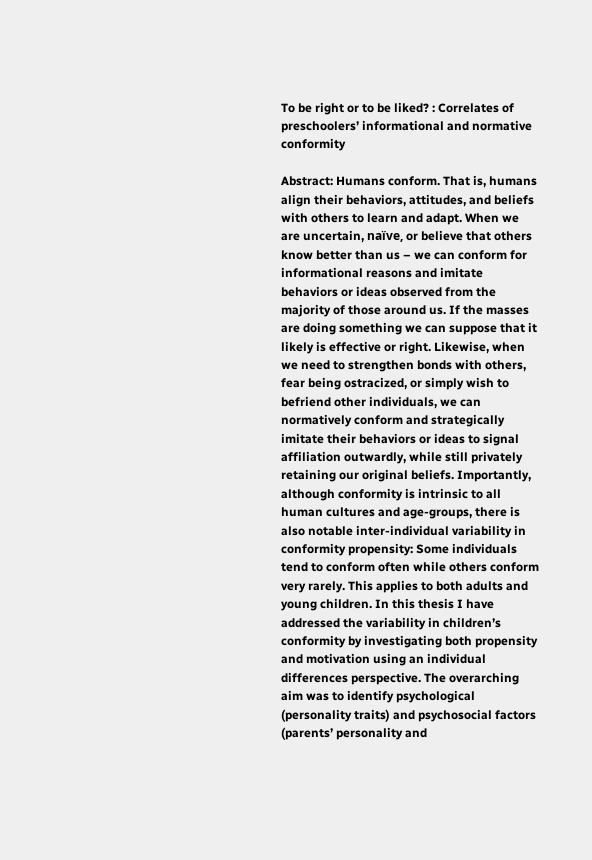To be right or to be liked? : Correlates of preschoolers’ informational and normative conformity

Abstract: Humans conform. That is, humans align their behaviors, attitudes, and beliefs with others to learn and adapt. When we are uncertain, naïve, or believe that others know better than us – we can conform for informational reasons and imitate behaviors or ideas observed from the majority of those around us. If the masses are doing something we can suppose that it likely is effective or right. Likewise, when we need to strengthen bonds with others, fear being ostracized, or simply wish to befriend other individuals, we can normatively conform and strategically imitate their behaviors or ideas to signal affiliation outwardly, while still privately retaining our original beliefs. Importantly, although conformity is intrinsic to all human cultures and age-groups, there is also notable inter-individual variability in conformity propensity: Some individuals tend to conform often while others conform very rarely. This applies to both adults and young children. In this thesis I have addressed the variability in children’s conformity by investigating both propensity and motivation using an individual differences perspective. The overarching aim was to identify psychological (personality traits) and psychosocial factors (parents’ personality and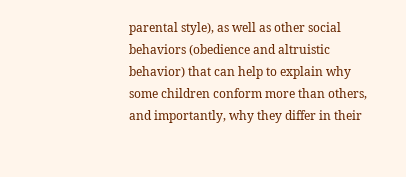parental style), as well as other social behaviors (obedience and altruistic behavior) that can help to explain why some children conform more than others, and importantly, why they differ in their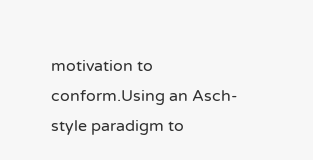motivation to conform.Using an Asch-style paradigm to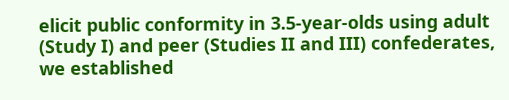elicit public conformity in 3.5-year-olds using adult (Study I) and peer (Studies II and III) confederates, we established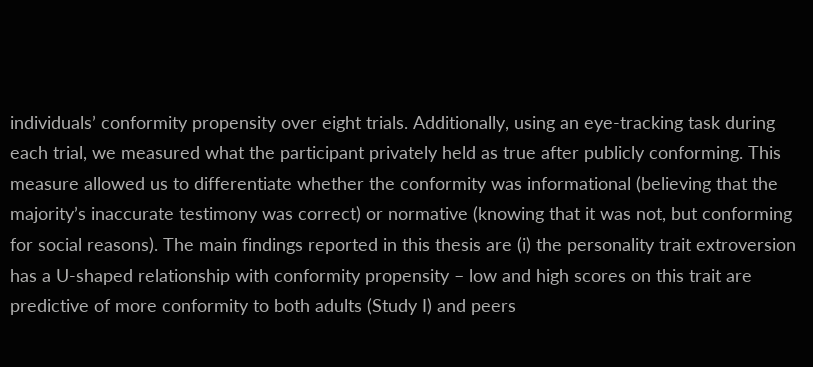individuals’ conformity propensity over eight trials. Additionally, using an eye-tracking task during each trial, we measured what the participant privately held as true after publicly conforming. This measure allowed us to differentiate whether the conformity was informational (believing that the majority’s inaccurate testimony was correct) or normative (knowing that it was not, but conforming for social reasons). The main findings reported in this thesis are (i) the personality trait extroversion has a U-shaped relationship with conformity propensity – low and high scores on this trait are predictive of more conformity to both adults (Study I) and peers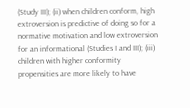(Study III); (ii) when children conform, high extroversion is predictive of doing so for a normative motivation and low extroversion for an informational (Studies I and III); (iii) children with higher conformity propensities are more likely to have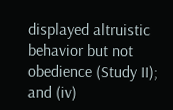displayed altruistic behavior but not obedience (Study II); and (iv)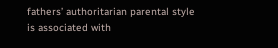fathers’ authoritarian parental style is associated with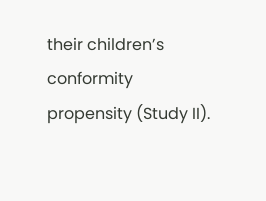their children’s conformity propensity (Study II).